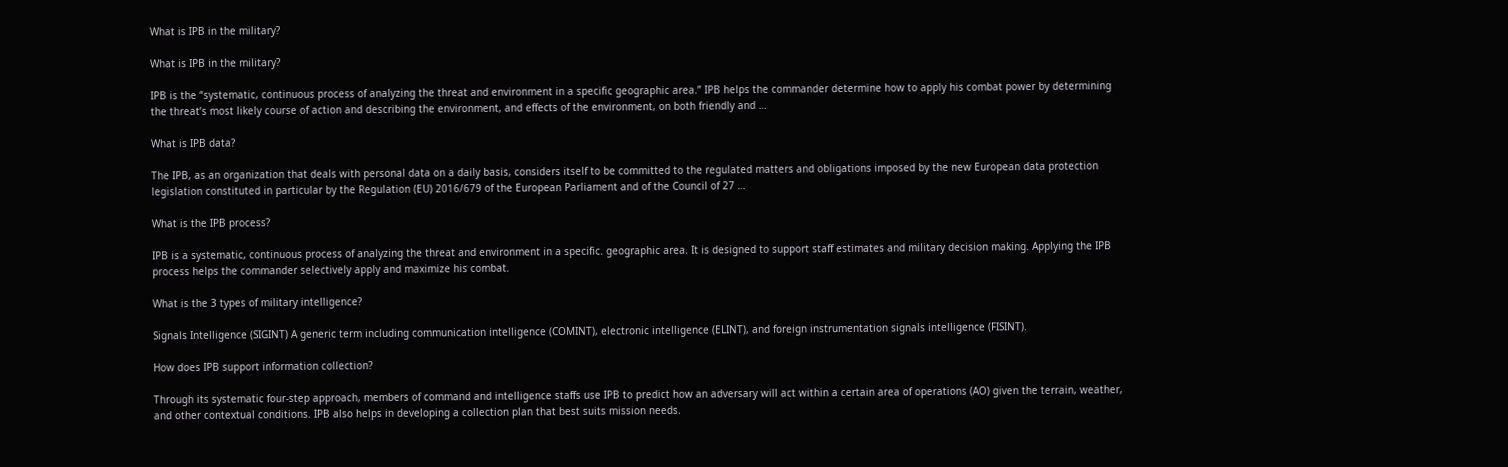What is IPB in the military?

What is IPB in the military?

IPB is the “systematic, continuous process of analyzing the threat and environment in a specific geographic area.” IPB helps the commander determine how to apply his combat power by determining the threat’s most likely course of action and describing the environment, and effects of the environment, on both friendly and …

What is IPB data?

The IPB, as an organization that deals with personal data on a daily basis, considers itself to be committed to the regulated matters and obligations imposed by the new European data protection legislation constituted in particular by the Regulation (EU) 2016/679 of the European Parliament and of the Council of 27 …

What is the IPB process?

IPB is a systematic, continuous process of analyzing the threat and environment in a specific. geographic area. It is designed to support staff estimates and military decision making. Applying the IPB process helps the commander selectively apply and maximize his combat.

What is the 3 types of military intelligence?

Signals Intelligence (SIGINT) A generic term including communication intelligence (COMINT), electronic intelligence (ELINT), and foreign instrumentation signals intelligence (FISINT).

How does IPB support information collection?

Through its systematic four-step approach, members of command and intelligence staffs use IPB to predict how an adversary will act within a certain area of operations (AO) given the terrain, weather, and other contextual conditions. IPB also helps in developing a collection plan that best suits mission needs.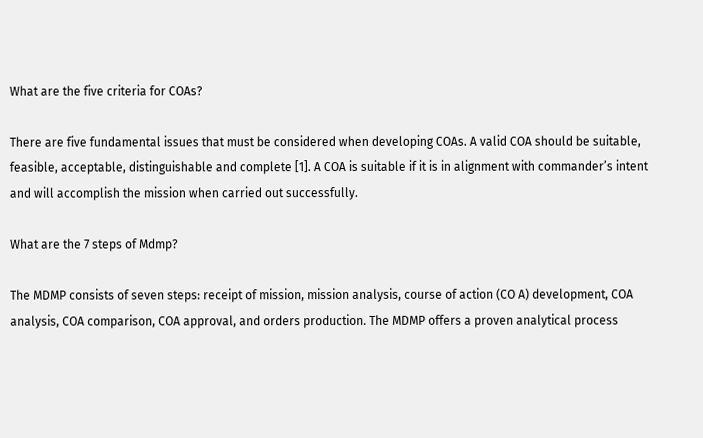What are the five criteria for COAs?

There are five fundamental issues that must be considered when developing COAs. A valid COA should be suitable, feasible, acceptable, distinguishable and complete [1]. A COA is suitable if it is in alignment with commander’s intent and will accomplish the mission when carried out successfully.

What are the 7 steps of Mdmp?

The MDMP consists of seven steps: receipt of mission, mission analysis, course of action (CO A) development, COA analysis, COA comparison, COA approval, and orders production. The MDMP offers a proven analytical process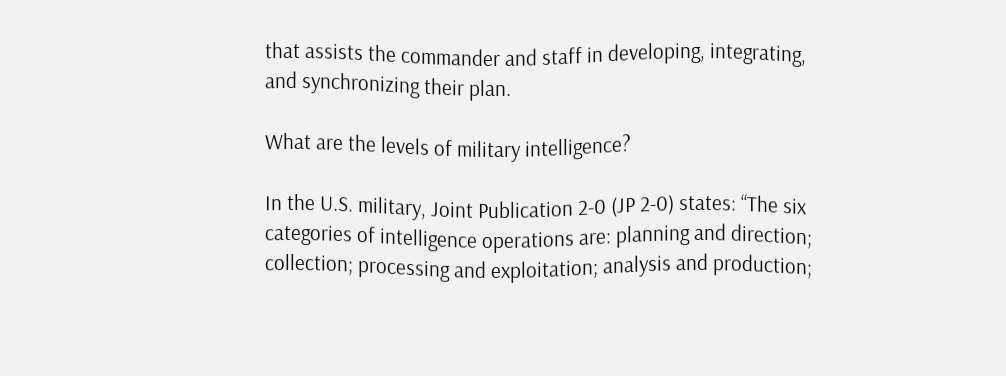that assists the commander and staff in developing, integrating, and synchronizing their plan.

What are the levels of military intelligence?

In the U.S. military, Joint Publication 2-0 (JP 2-0) states: “The six categories of intelligence operations are: planning and direction; collection; processing and exploitation; analysis and production;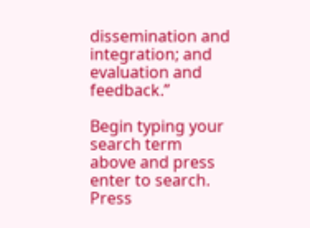dissemination and integration; and evaluation and feedback.”

Begin typing your search term above and press enter to search. Press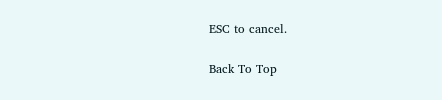ESC to cancel.

Back To Top